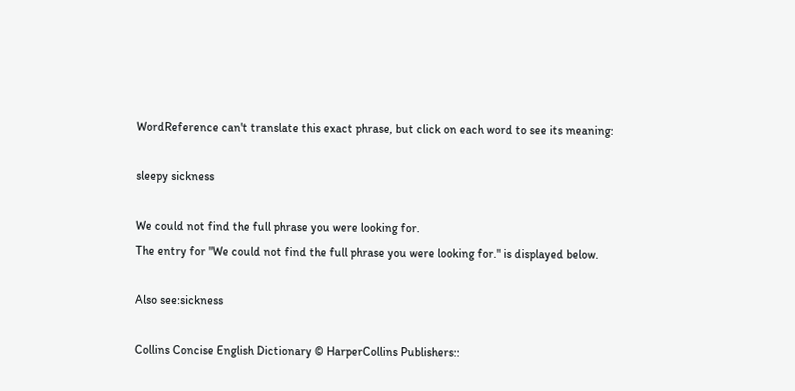WordReference can't translate this exact phrase, but click on each word to see its meaning:

sleepy sickness

We could not find the full phrase you were looking for.
The entry for "We could not find the full phrase you were looking for." is displayed below.

Also see:sickness

Collins Concise English Dictionary © HarperCollins Publishers::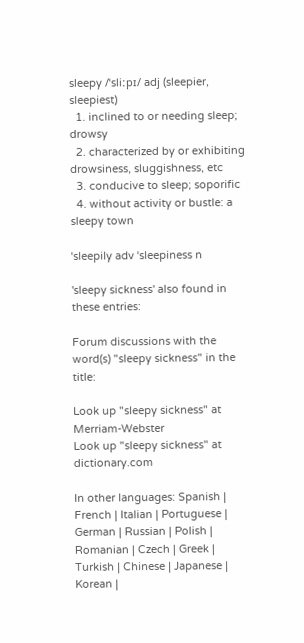sleepy /ˈsliːpɪ/ adj (sleepier, sleepiest)
  1. inclined to or needing sleep; drowsy
  2. characterized by or exhibiting drowsiness, sluggishness, etc
  3. conducive to sleep; soporific
  4. without activity or bustle: a sleepy town

ˈsleepily adv ˈsleepiness n

'sleepy sickness' also found in these entries:

Forum discussions with the word(s) "sleepy sickness" in the title:

Look up "sleepy sickness" at Merriam-Webster
Look up "sleepy sickness" at dictionary.com

In other languages: Spanish | French | Italian | Portuguese | German | Russian | Polish | Romanian | Czech | Greek | Turkish | Chinese | Japanese | Korean |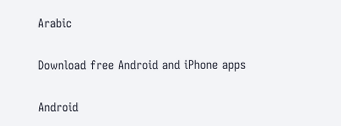Arabic

Download free Android and iPhone apps

Android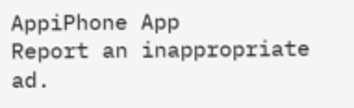AppiPhone App
Report an inappropriate ad.